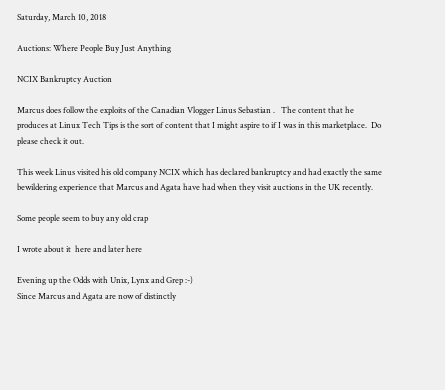Saturday, March 10, 2018

Auctions: Where People Buy Just Anything

NCIX Bankruptcy Auction

Marcus does follow the exploits of the Canadian Vlogger Linus Sebastian .   The content that he produces at Linux Tech Tips is the sort of content that I might aspire to if I was in this marketplace.  Do please check it out.

This week Linus visited his old company NCIX which has declared bankruptcy and had exactly the same bewildering experience that Marcus and Agata have had when they visit auctions in the UK recently.

Some people seem to buy any old crap

I wrote about it  here and later here

Evening up the Odds with Unix, Lynx and Grep :-)
Since Marcus and Agata are now of distinctly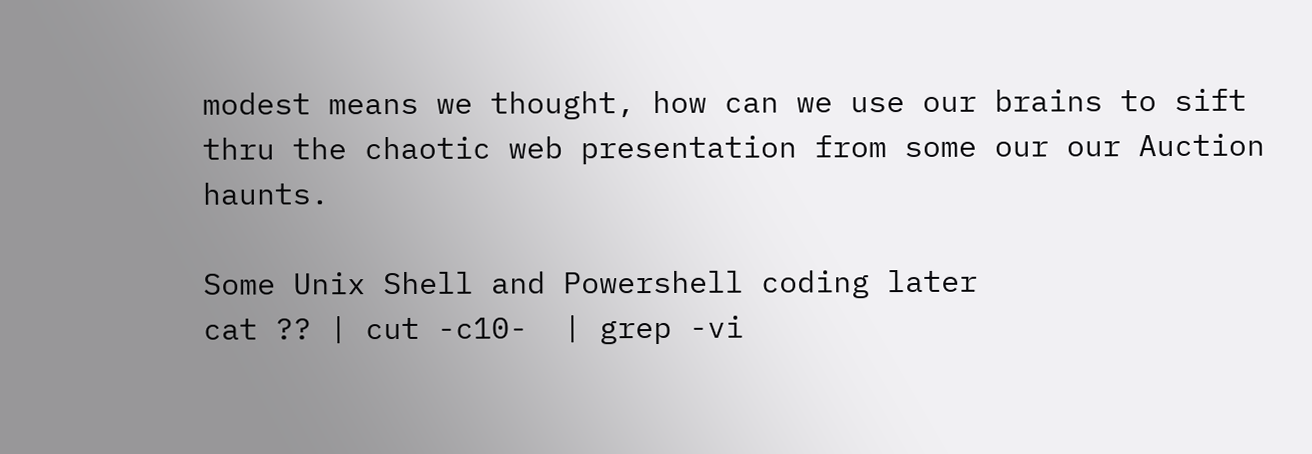modest means we thought, how can we use our brains to sift thru the chaotic web presentation from some our our Auction haunts.

Some Unix Shell and Powershell coding later
cat ?? | cut -c10-  | grep -vi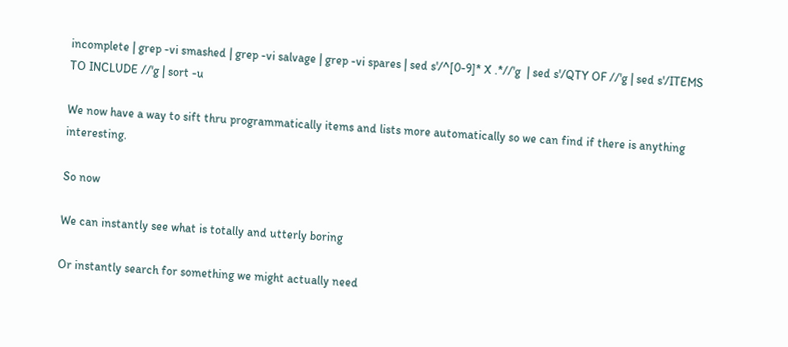incomplete | grep -vi smashed | grep -vi salvage | grep -vi spares | sed s'/^[0-9]* X .*//'g  | sed s'/QTY OF //'g | sed s'/ITEMS TO INCLUDE //'g | sort -u

We now have a way to sift thru programmatically items and lists more automatically so we can find if there is anything interesting.

So now

We can instantly see what is totally and utterly boring

Or instantly search for something we might actually need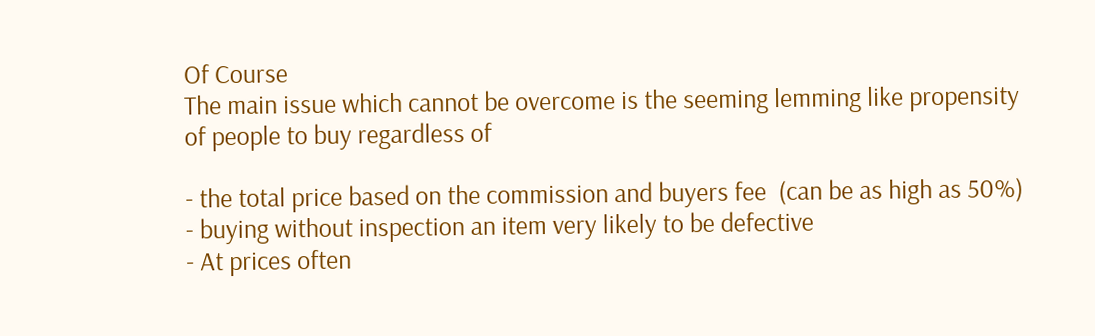Of Course
The main issue which cannot be overcome is the seeming lemming like propensity of people to buy regardless of

- the total price based on the commission and buyers fee  (can be as high as 50%)
- buying without inspection an item very likely to be defective
- At prices often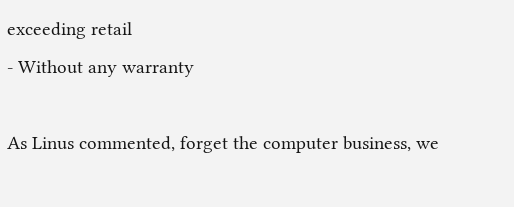exceeding retail
- Without any warranty

As Linus commented, forget the computer business, we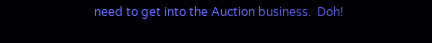need to get into the Auction business.  Doh!